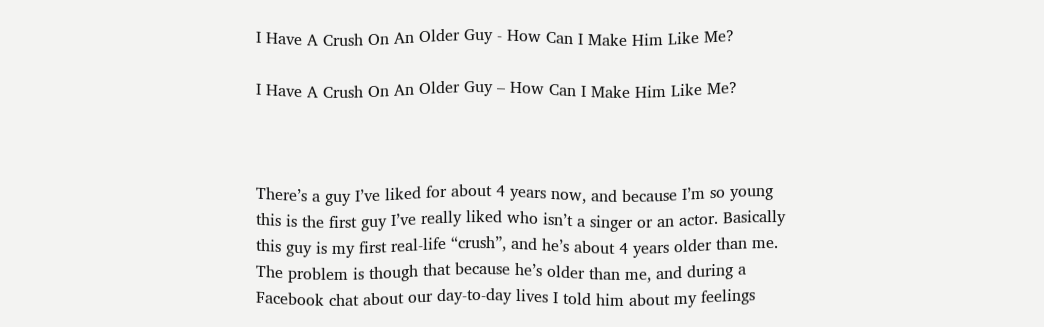I Have A Crush On An Older Guy - How Can I Make Him Like Me?

I Have A Crush On An Older Guy – How Can I Make Him Like Me?



There’s a guy I’ve liked for about 4 years now, and because I’m so young this is the first guy I’ve really liked who isn’t a singer or an actor. Basically this guy is my first real-life “crush”, and he’s about 4 years older than me. The problem is though that because he’s older than me, and during a Facebook chat about our day-to-day lives I told him about my feelings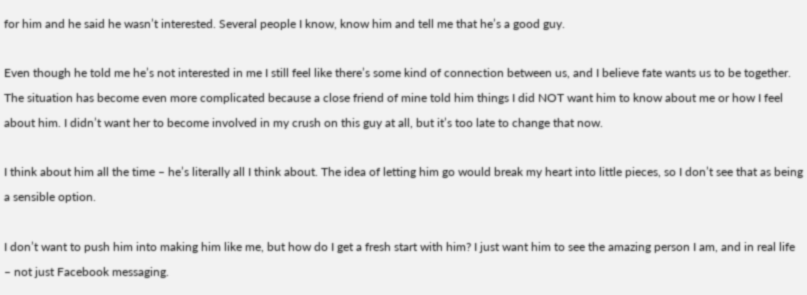for him and he said he wasn’t interested. Several people I know, know him and tell me that he’s a good guy.

Even though he told me he’s not interested in me I still feel like there’s some kind of connection between us, and I believe fate wants us to be together. The situation has become even more complicated because a close friend of mine told him things I did NOT want him to know about me or how I feel about him. I didn’t want her to become involved in my crush on this guy at all, but it’s too late to change that now.

I think about him all the time – he’s literally all I think about. The idea of letting him go would break my heart into little pieces, so I don’t see that as being a sensible option.

I don’t want to push him into making him like me, but how do I get a fresh start with him? I just want him to see the amazing person I am, and in real life – not just Facebook messaging.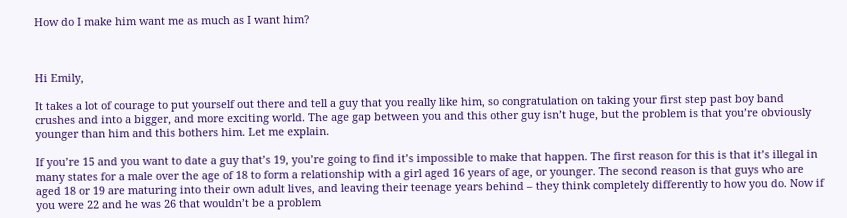How do I make him want me as much as I want him?



Hi Emily,

It takes a lot of courage to put yourself out there and tell a guy that you really like him, so congratulation on taking your first step past boy band crushes and into a bigger, and more exciting world. The age gap between you and this other guy isn’t huge, but the problem is that you’re obviously younger than him and this bothers him. Let me explain.

If you’re 15 and you want to date a guy that’s 19, you’re going to find it’s impossible to make that happen. The first reason for this is that it’s illegal in many states for a male over the age of 18 to form a relationship with a girl aged 16 years of age, or younger. The second reason is that guys who are aged 18 or 19 are maturing into their own adult lives, and leaving their teenage years behind – they think completely differently to how you do. Now if you were 22 and he was 26 that wouldn’t be a problem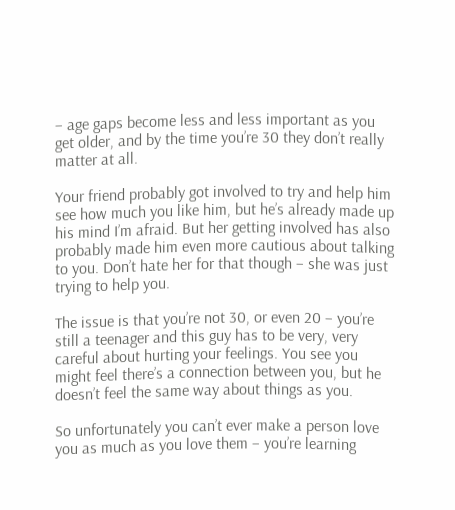– age gaps become less and less important as you get older, and by the time you’re 30 they don’t really matter at all.

Your friend probably got involved to try and help him see how much you like him, but he’s already made up his mind I’m afraid. But her getting involved has also probably made him even more cautious about talking to you. Don’t hate her for that though – she was just trying to help you.

The issue is that you’re not 30, or even 20 – you’re still a teenager and this guy has to be very, very careful about hurting your feelings. You see you might feel there’s a connection between you, but he doesn’t feel the same way about things as you.

So unfortunately you can’t ever make a person love you as much as you love them – you’re learning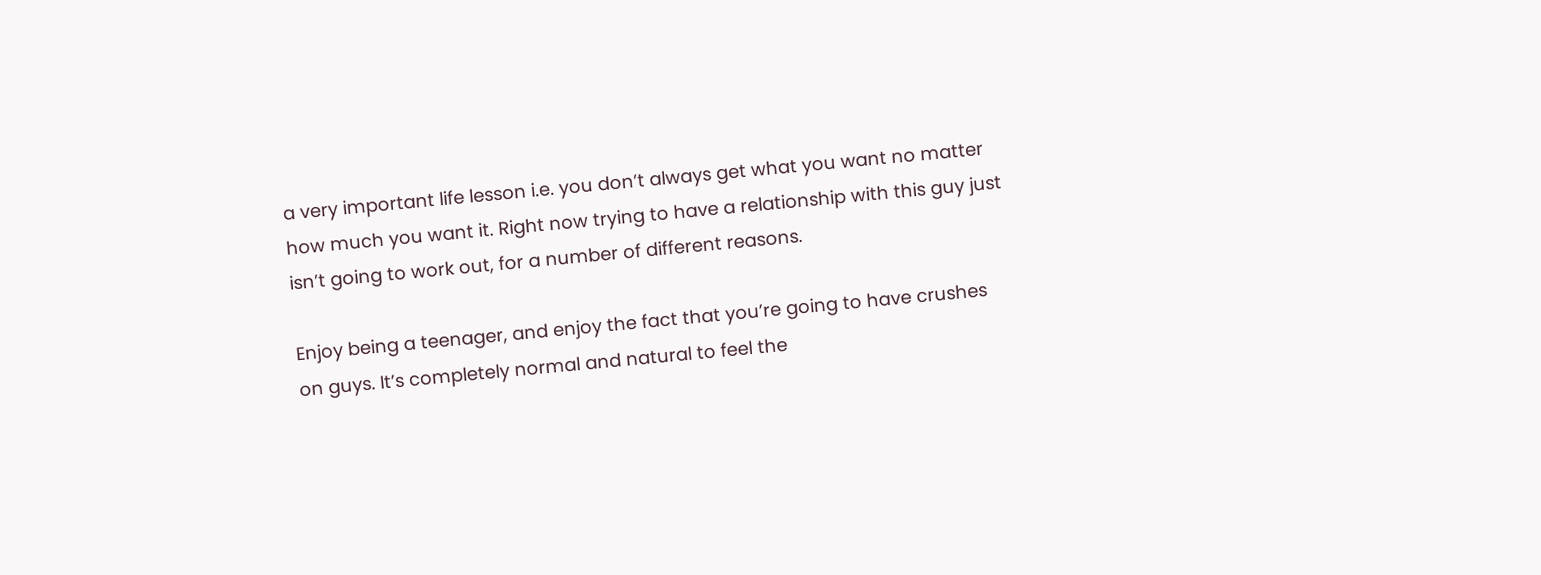a very important life lesson i.e. you don’t always get what you want no matter how much you want it. Right now trying to have a relationship with this guy just isn’t going to work out, for a number of different reasons.

Enjoy being a teenager, and enjoy the fact that you’re going to have crushes on guys. It’s completely normal and natural to feel the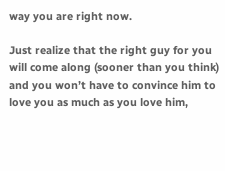way you are right now.

Just realize that the right guy for you will come along (sooner than you think) and you won’t have to convince him to love you as much as you love him,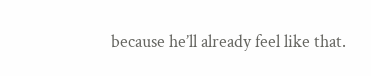because he’ll already feel like that.